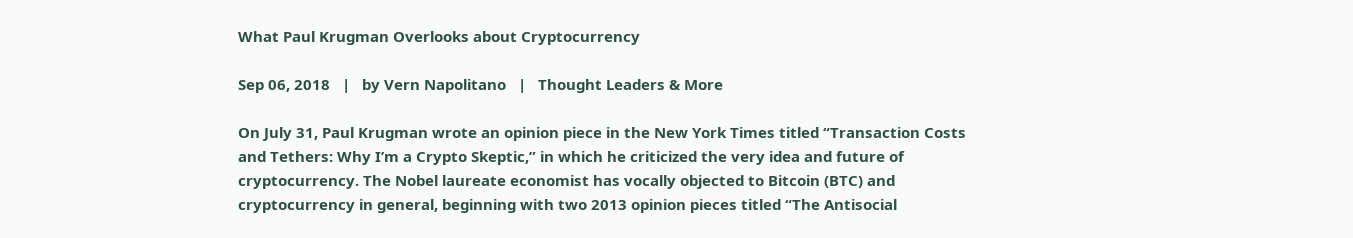What Paul Krugman Overlooks about Cryptocurrency

Sep 06, 2018   |   by Vern Napolitano   |   Thought Leaders & More

On July 31, Paul Krugman wrote an opinion piece in the New York Times titled “Transaction Costs and Tethers: Why I’m a Crypto Skeptic,” in which he criticized the very idea and future of cryptocurrency. The Nobel laureate economist has vocally objected to Bitcoin (BTC) and cryptocurrency in general, beginning with two 2013 opinion pieces titled “The Antisocial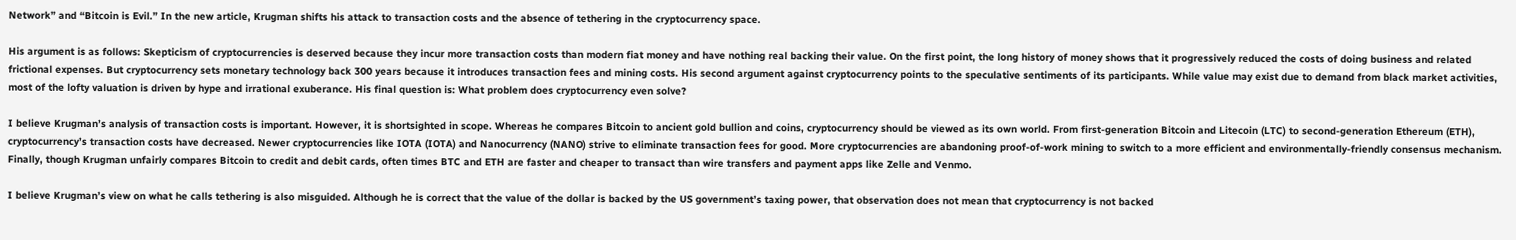Network” and “Bitcoin is Evil.” In the new article, Krugman shifts his attack to transaction costs and the absence of tethering in the cryptocurrency space.

His argument is as follows: Skepticism of cryptocurrencies is deserved because they incur more transaction costs than modern fiat money and have nothing real backing their value. On the first point, the long history of money shows that it progressively reduced the costs of doing business and related frictional expenses. But cryptocurrency sets monetary technology back 300 years because it introduces transaction fees and mining costs. His second argument against cryptocurrency points to the speculative sentiments of its participants. While value may exist due to demand from black market activities, most of the lofty valuation is driven by hype and irrational exuberance. His final question is: What problem does cryptocurrency even solve?

I believe Krugman’s analysis of transaction costs is important. However, it is shortsighted in scope. Whereas he compares Bitcoin to ancient gold bullion and coins, cryptocurrency should be viewed as its own world. From first-generation Bitcoin and Litecoin (LTC) to second-generation Ethereum (ETH), cryptocurrency’s transaction costs have decreased. Newer cryptocurrencies like IOTA (IOTA) and Nanocurrency (NANO) strive to eliminate transaction fees for good. More cryptocurrencies are abandoning proof-of-work mining to switch to a more efficient and environmentally-friendly consensus mechanism. Finally, though Krugman unfairly compares Bitcoin to credit and debit cards, often times BTC and ETH are faster and cheaper to transact than wire transfers and payment apps like Zelle and Venmo.

I believe Krugman’s view on what he calls tethering is also misguided. Although he is correct that the value of the dollar is backed by the US government’s taxing power, that observation does not mean that cryptocurrency is not backed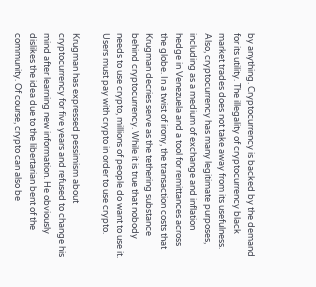by anything. Cryptocurrency is backed by the demand for its utility. The illegality of cryptocurrency black market trades does not take away from its usefulness. Also, cryptocurrency has many legitimate purposes, including as a medium of exchange and inflation hedge in Venezuela and a tool for remittances across the globe. In a twist of irony, the transaction costs that Krugman decries serve as the tethering substance behind cryptocurrency. While it is true that nobody needs to use crypto, millions of people do want to use it. Users must pay with crypto in order to use crypto.

Krugman has expressed pessimism about cryptocurrency for five years and refused to change his mind after learning new information. He obviously dislikes the idea due to the libertarian bent of the community. Of course, crypto can also be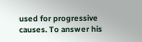used for progressive causes. To answer his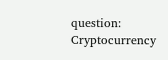question: Cryptocurrency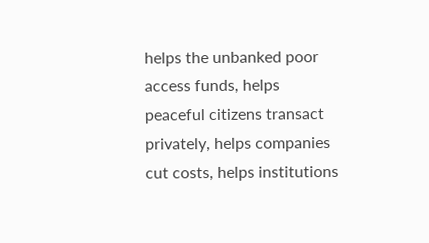helps the unbanked poor access funds, helps peaceful citizens transact privately, helps companies cut costs, helps institutions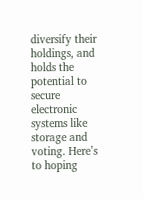diversify their holdings, and holds the potential to secure electronic systems like storage and voting. Here’s to hoping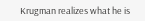Krugman realizes what he is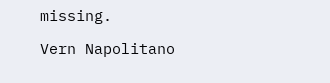missing.

Vern Napolitano